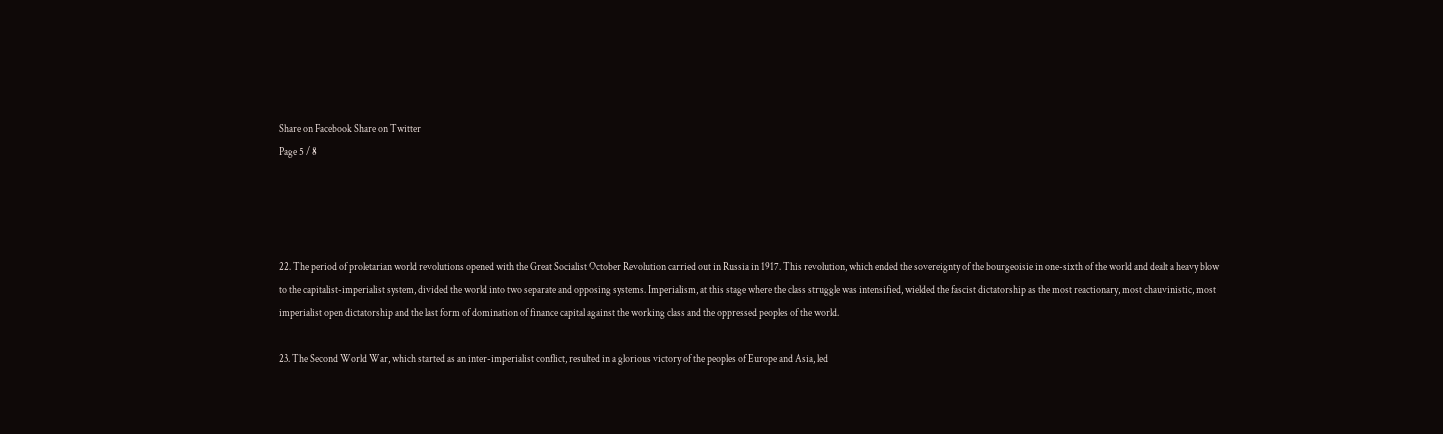Share on Facebook Share on Twitter
Page 5 / 8




22. The period of proletarian world revolutions opened with the Great Socialist October Revolution carried out in Russia in 1917. This revolution, which ended the sovereignty of the bourgeoisie in one-sixth of the world and dealt a heavy blow to the capitalist-imperialist system, divided the world into two separate and opposing systems. Imperialism, at this stage where the class struggle was intensified, wielded the fascist dictatorship as the most reactionary, most chauvinistic, most imperialist open dictatorship and the last form of domination of finance capital against the working class and the oppressed peoples of the world.

23. The Second World War, which started as an inter-imperialist conflict, resulted in a glorious victory of the peoples of Europe and Asia, led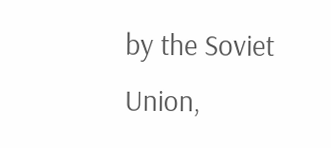by the Soviet Union,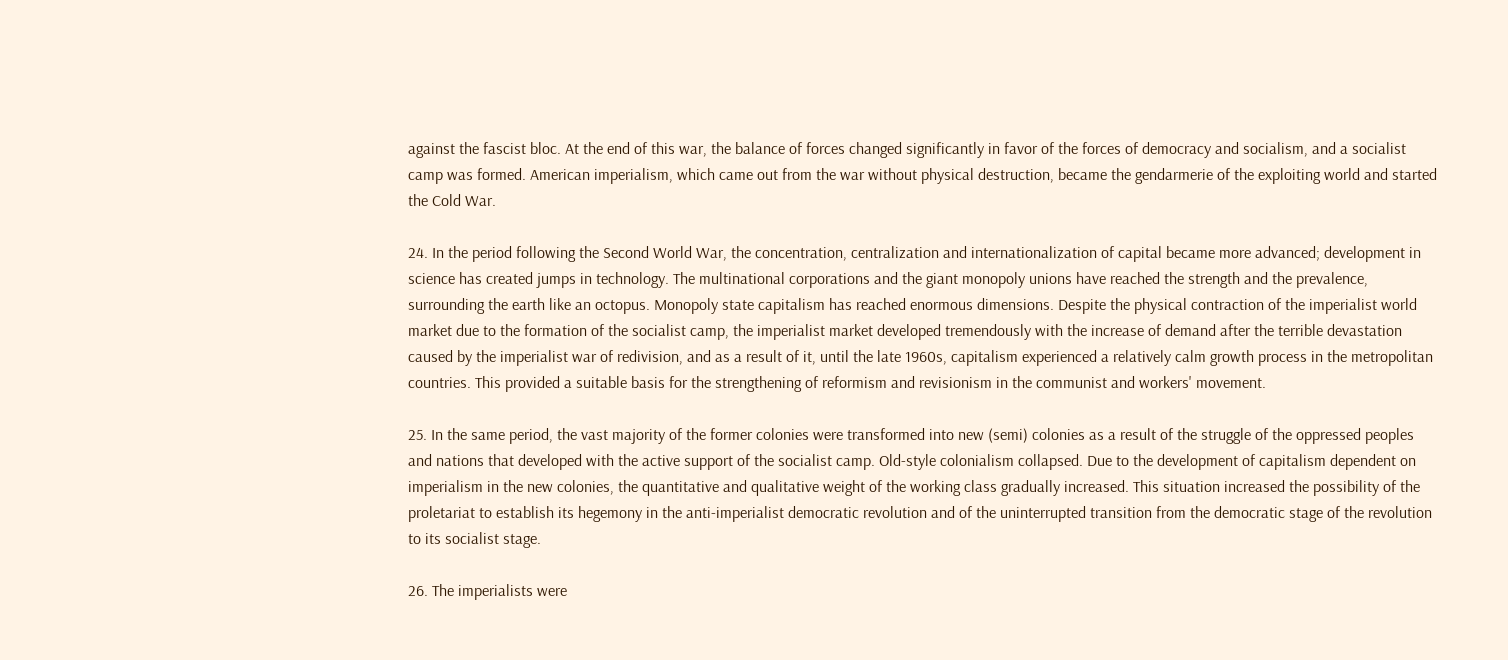against the fascist bloc. At the end of this war, the balance of forces changed significantly in favor of the forces of democracy and socialism, and a socialist camp was formed. American imperialism, which came out from the war without physical destruction, became the gendarmerie of the exploiting world and started the Cold War.

24. In the period following the Second World War, the concentration, centralization and internationalization of capital became more advanced; development in science has created jumps in technology. The multinational corporations and the giant monopoly unions have reached the strength and the prevalence, surrounding the earth like an octopus. Monopoly state capitalism has reached enormous dimensions. Despite the physical contraction of the imperialist world market due to the formation of the socialist camp, the imperialist market developed tremendously with the increase of demand after the terrible devastation caused by the imperialist war of redivision, and as a result of it, until the late 1960s, capitalism experienced a relatively calm growth process in the metropolitan countries. This provided a suitable basis for the strengthening of reformism and revisionism in the communist and workers' movement.

25. In the same period, the vast majority of the former colonies were transformed into new (semi) colonies as a result of the struggle of the oppressed peoples and nations that developed with the active support of the socialist camp. Old-style colonialism collapsed. Due to the development of capitalism dependent on imperialism in the new colonies, the quantitative and qualitative weight of the working class gradually increased. This situation increased the possibility of the proletariat to establish its hegemony in the anti-imperialist democratic revolution and of the uninterrupted transition from the democratic stage of the revolution to its socialist stage.

26. The imperialists were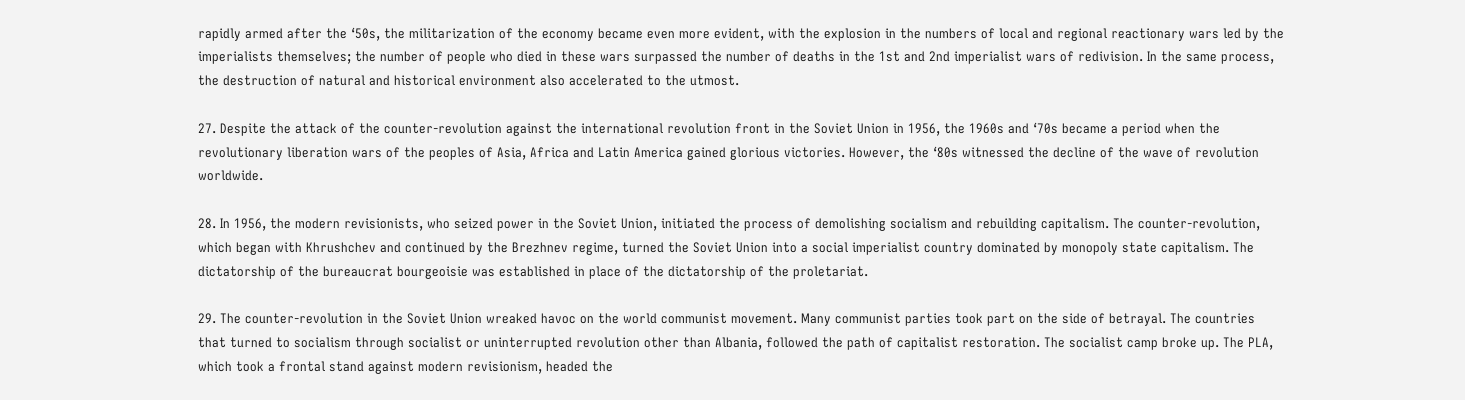rapidly armed after the ‘50s, the militarization of the economy became even more evident, with the explosion in the numbers of local and regional reactionary wars led by the imperialists themselves; the number of people who died in these wars surpassed the number of deaths in the 1st and 2nd imperialist wars of redivision. In the same process, the destruction of natural and historical environment also accelerated to the utmost.

27. Despite the attack of the counter-revolution against the international revolution front in the Soviet Union in 1956, the 1960s and ‘70s became a period when the revolutionary liberation wars of the peoples of Asia, Africa and Latin America gained glorious victories. However, the ‘80s witnessed the decline of the wave of revolution worldwide.

28. In 1956, the modern revisionists, who seized power in the Soviet Union, initiated the process of demolishing socialism and rebuilding capitalism. The counter-revolution, which began with Khrushchev and continued by the Brezhnev regime, turned the Soviet Union into a social imperialist country dominated by monopoly state capitalism. The dictatorship of the bureaucrat bourgeoisie was established in place of the dictatorship of the proletariat.

29. The counter-revolution in the Soviet Union wreaked havoc on the world communist movement. Many communist parties took part on the side of betrayal. The countries that turned to socialism through socialist or uninterrupted revolution other than Albania, followed the path of capitalist restoration. The socialist camp broke up. The PLA, which took a frontal stand against modern revisionism, headed the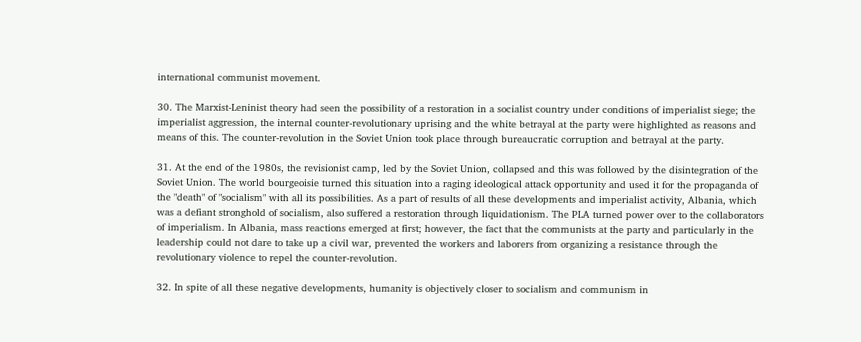international communist movement.

30. The Marxist-Leninist theory had seen the possibility of a restoration in a socialist country under conditions of imperialist siege; the imperialist aggression, the internal counter-revolutionary uprising and the white betrayal at the party were highlighted as reasons and means of this. The counter-revolution in the Soviet Union took place through bureaucratic corruption and betrayal at the party.

31. At the end of the 1980s, the revisionist camp, led by the Soviet Union, collapsed and this was followed by the disintegration of the Soviet Union. The world bourgeoisie turned this situation into a raging ideological attack opportunity and used it for the propaganda of the "death" of "socialism" with all its possibilities. As a part of results of all these developments and imperialist activity, Albania, which was a defiant stronghold of socialism, also suffered a restoration through liquidationism. The PLA turned power over to the collaborators of imperialism. In Albania, mass reactions emerged at first; however, the fact that the communists at the party and particularly in the leadership could not dare to take up a civil war, prevented the workers and laborers from organizing a resistance through the revolutionary violence to repel the counter-revolution.

32. In spite of all these negative developments, humanity is objectively closer to socialism and communism in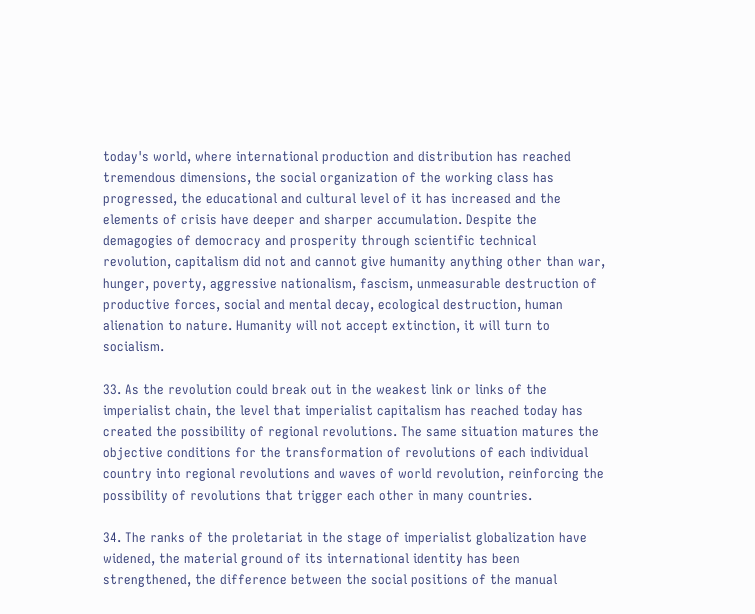today's world, where international production and distribution has reached tremendous dimensions, the social organization of the working class has progressed, the educational and cultural level of it has increased and the elements of crisis have deeper and sharper accumulation. Despite the demagogies of democracy and prosperity through scientific technical revolution, capitalism did not and cannot give humanity anything other than war, hunger, poverty, aggressive nationalism, fascism, unmeasurable destruction of productive forces, social and mental decay, ecological destruction, human alienation to nature. Humanity will not accept extinction, it will turn to socialism.

33. As the revolution could break out in the weakest link or links of the imperialist chain, the level that imperialist capitalism has reached today has created the possibility of regional revolutions. The same situation matures the objective conditions for the transformation of revolutions of each individual country into regional revolutions and waves of world revolution, reinforcing the possibility of revolutions that trigger each other in many countries.

34. The ranks of the proletariat in the stage of imperialist globalization have widened, the material ground of its international identity has been strengthened, the difference between the social positions of the manual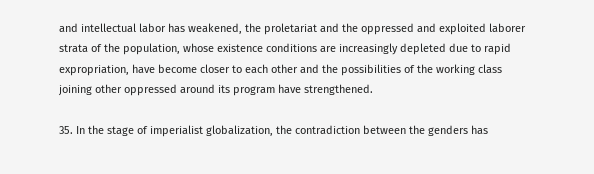and intellectual labor has weakened, the proletariat and the oppressed and exploited laborer strata of the population, whose existence conditions are increasingly depleted due to rapid expropriation, have become closer to each other and the possibilities of the working class joining other oppressed around its program have strengthened.

35. In the stage of imperialist globalization, the contradiction between the genders has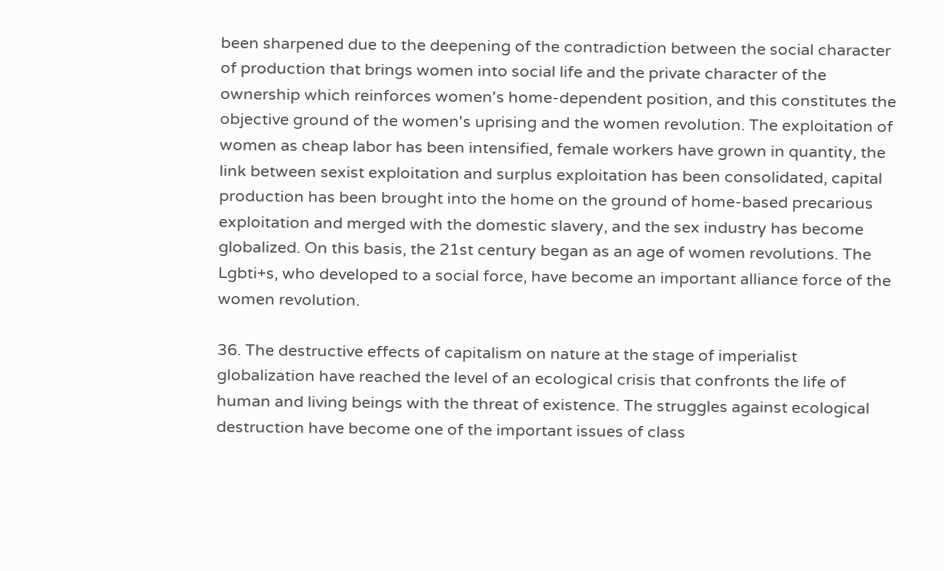been sharpened due to the deepening of the contradiction between the social character of production that brings women into social life and the private character of the ownership which reinforces women's home-dependent position, and this constitutes the objective ground of the women's uprising and the women revolution. The exploitation of women as cheap labor has been intensified, female workers have grown in quantity, the link between sexist exploitation and surplus exploitation has been consolidated, capital production has been brought into the home on the ground of home-based precarious exploitation and merged with the domestic slavery, and the sex industry has become globalized. On this basis, the 21st century began as an age of women revolutions. The Lgbti+s, who developed to a social force, have become an important alliance force of the women revolution.

36. The destructive effects of capitalism on nature at the stage of imperialist globalization have reached the level of an ecological crisis that confronts the life of human and living beings with the threat of existence. The struggles against ecological destruction have become one of the important issues of class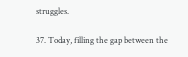struggles.

37. Today, filling the gap between the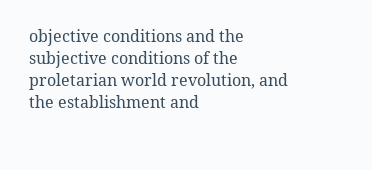objective conditions and the subjective conditions of the proletarian world revolution, and the establishment and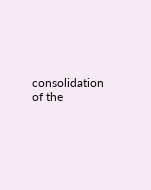consolidation of the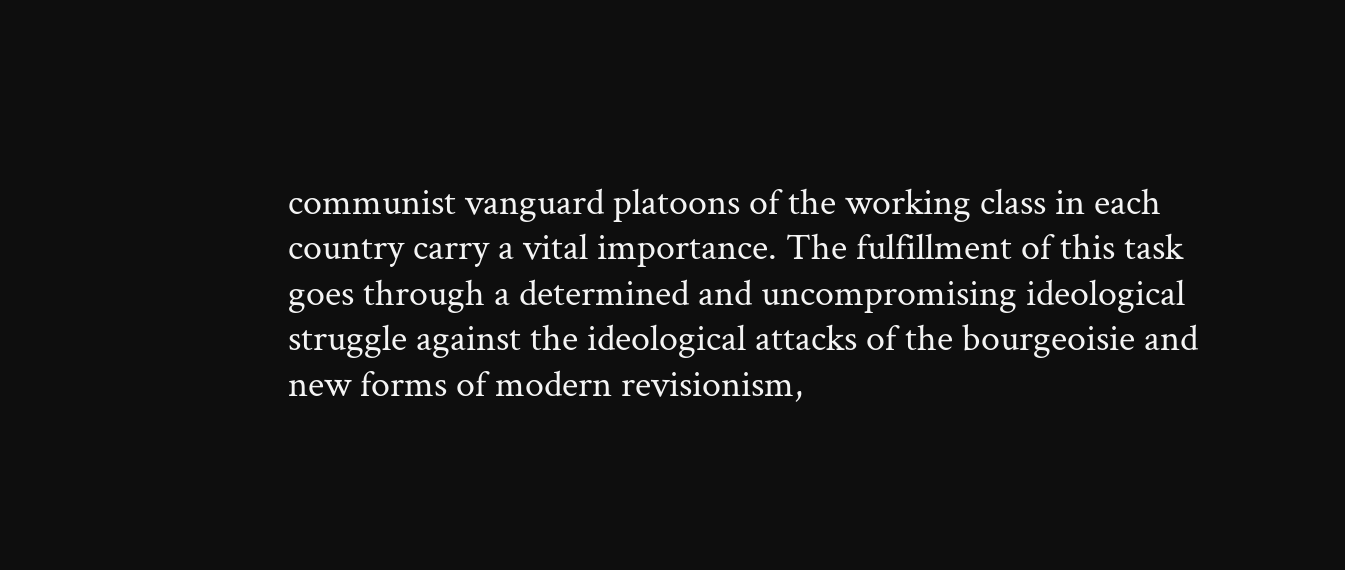communist vanguard platoons of the working class in each country carry a vital importance. The fulfillment of this task goes through a determined and uncompromising ideological struggle against the ideological attacks of the bourgeoisie and new forms of modern revisionism,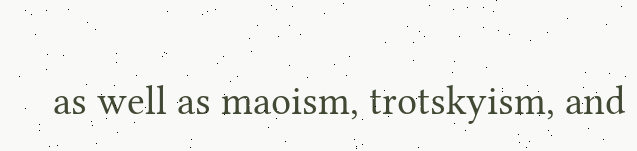as well as maoism, trotskyism, and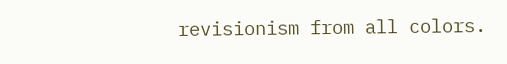revisionism from all colors.